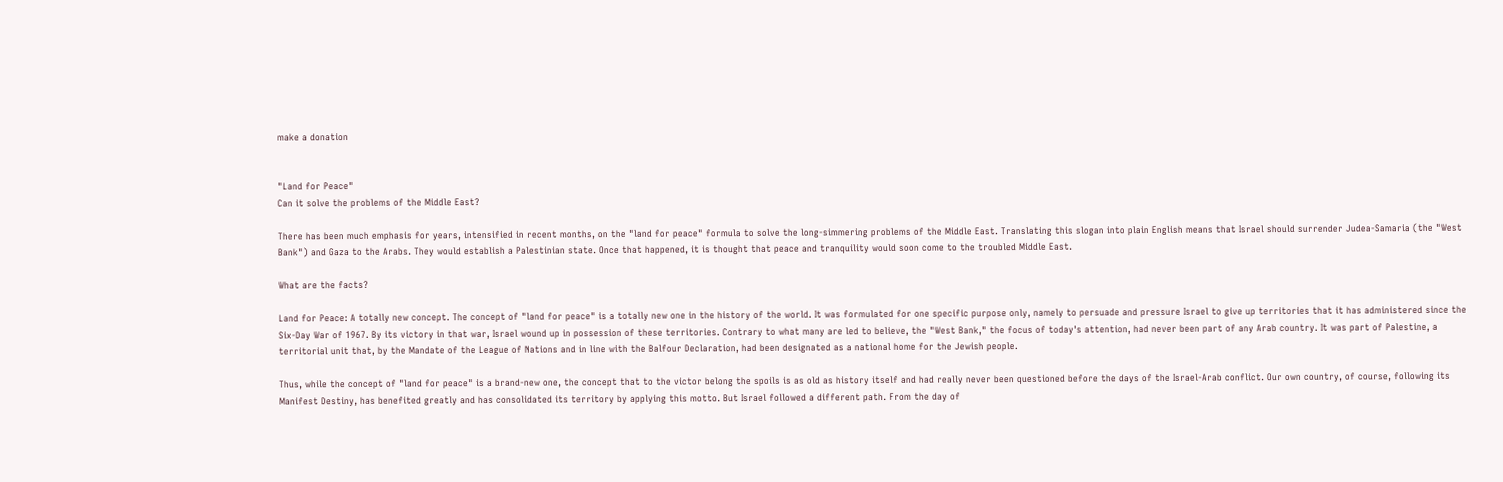make a donation


"Land for Peace"
Can it solve the problems of the Middle East?

There has been much emphasis for years, intensified in recent months, on the "land for peace" formula to solve the long-simmering problems of the Middle East. Translating this slogan into plain English means that Israel should surrender Judea-Samaria (the "West Bank") and Gaza to the Arabs. They would establish a Palestinian state. Once that happened, it is thought that peace and tranquility would soon come to the troubled Middle East.

What are the facts?

Land for Peace: A totally new concept. The concept of "land for peace" is a totally new one in the history of the world. It was formulated for one specific purpose only, namely to persuade and pressure Israel to give up territories that it has administered since the Six-Day War of 1967. By its victory in that war, Israel wound up in possession of these territories. Contrary to what many are led to believe, the "West Bank," the focus of today's attention, had never been part of any Arab country. It was part of Palestine, a territorial unit that, by the Mandate of the League of Nations and in line with the Balfour Declaration, had been designated as a national home for the Jewish people.

Thus, while the concept of "land for peace" is a brand-new one, the concept that to the victor belong the spoils is as old as history itself and had really never been questioned before the days of the Israel-Arab conflict. Our own country, of course, following its Manifest Destiny, has benefited greatly and has consolidated its territory by applying this motto. But Israel followed a different path. From the day of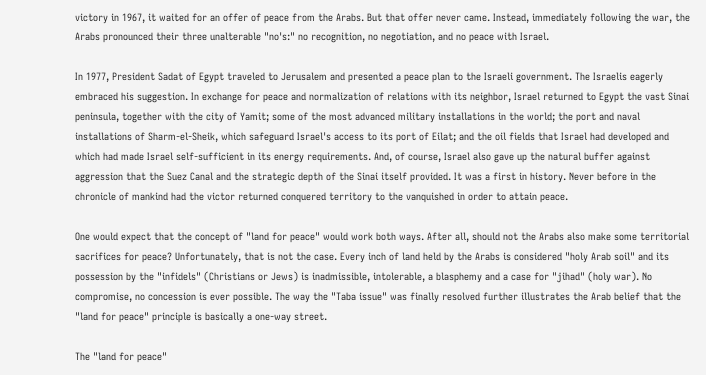victory in 1967, it waited for an offer of peace from the Arabs. But that offer never came. Instead, immediately following the war, the Arabs pronounced their three unalterable "no's:" no recognition, no negotiation, and no peace with Israel.

In 1977, President Sadat of Egypt traveled to Jerusalem and presented a peace plan to the Israeli government. The Israelis eagerly embraced his suggestion. In exchange for peace and normalization of relations with its neighbor, Israel returned to Egypt the vast Sinai peninsula, together with the city of Yamit; some of the most advanced military installations in the world; the port and naval installations of Sharm-el-Sheik, which safeguard Israel's access to its port of Eilat; and the oil fields that Israel had developed and which had made Israel self-sufficient in its energy requirements. And, of course, Israel also gave up the natural buffer against aggression that the Suez Canal and the strategic depth of the Sinai itself provided. It was a first in history. Never before in the chronicle of mankind had the victor returned conquered territory to the vanquished in order to attain peace.

One would expect that the concept of "land for peace" would work both ways. After all, should not the Arabs also make some territorial sacrifices for peace? Unfortunately, that is not the case. Every inch of land held by the Arabs is considered "holy Arab soil" and its possession by the "infidels" (Christians or Jews) is inadmissible, intolerable, a blasphemy and a case for "jihad" (holy war). No compromise, no concession is ever possible. The way the "Taba issue" was finally resolved further illustrates the Arab belief that the "land for peace" principle is basically a one-way street.

The "land for peace"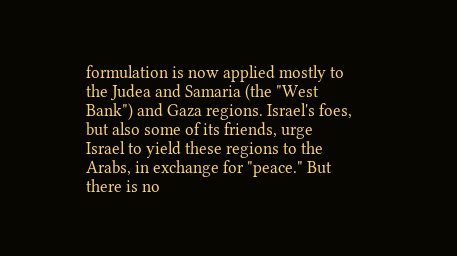formulation is now applied mostly to the Judea and Samaria (the "West Bank") and Gaza regions. Israel's foes, but also some of its friends, urge Israel to yield these regions to the Arabs, in exchange for "peace." But there is no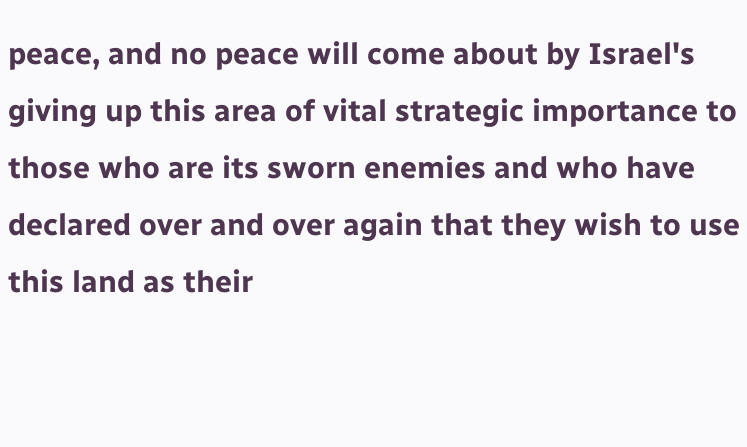peace, and no peace will come about by Israel's giving up this area of vital strategic importance to those who are its sworn enemies and who have declared over and over again that they wish to use this land as their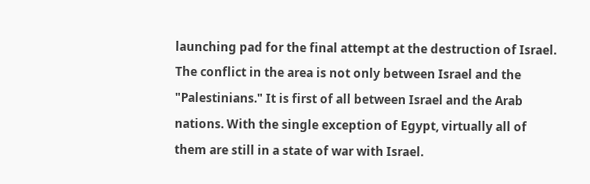launching pad for the final attempt at the destruction of Israel. The conflict in the area is not only between Israel and the "Palestinians." It is first of all between Israel and the Arab nations. With the single exception of Egypt, virtually all of them are still in a state of war with Israel.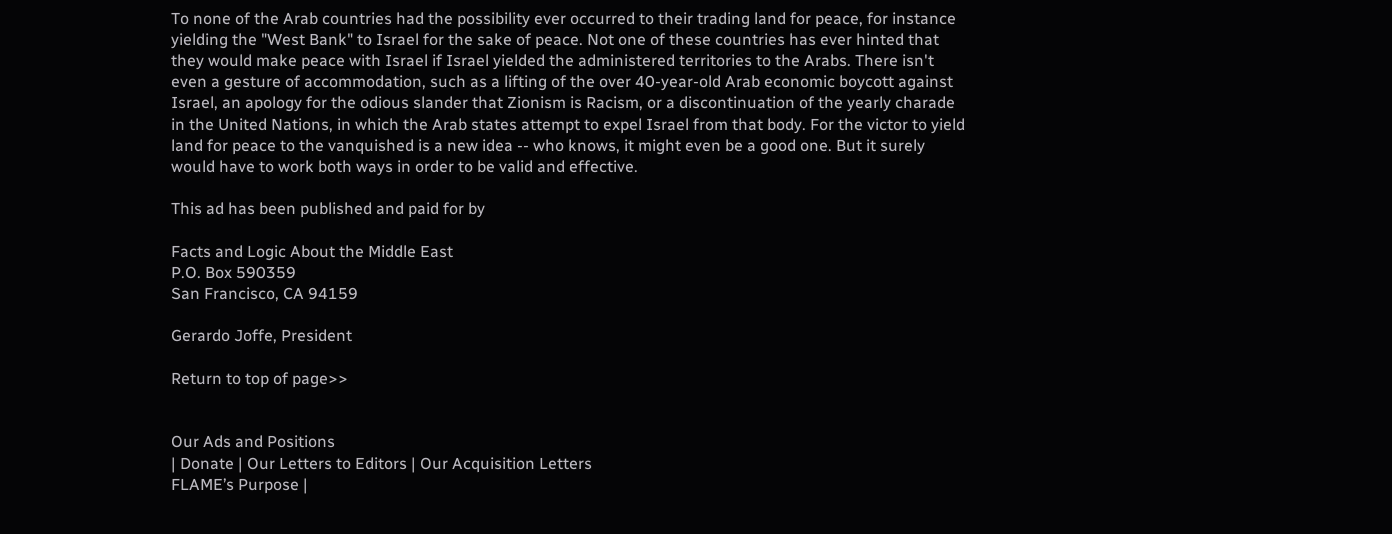To none of the Arab countries had the possibility ever occurred to their trading land for peace, for instance yielding the "West Bank" to Israel for the sake of peace. Not one of these countries has ever hinted that they would make peace with Israel if Israel yielded the administered territories to the Arabs. There isn't even a gesture of accommodation, such as a lifting of the over 40-year-old Arab economic boycott against Israel, an apology for the odious slander that Zionism is Racism, or a discontinuation of the yearly charade in the United Nations, in which the Arab states attempt to expel Israel from that body. For the victor to yield land for peace to the vanquished is a new idea -- who knows, it might even be a good one. But it surely would have to work both ways in order to be valid and effective.

This ad has been published and paid for by

Facts and Logic About the Middle East
P.O. Box 590359
San Francisco, CA 94159

Gerardo Joffe, President

Return to top of page>>


Our Ads and Positions
| Donate | Our Letters to Editors | Our Acquisition Letters
FLAME’s Purpose |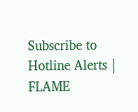Subscribe to Hotline Alerts | FLAME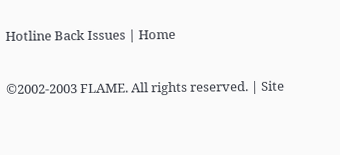Hotline Back Issues | Home

©2002-2003 FLAME. All rights reserved. | Site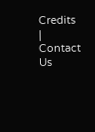Credits | Contact Us